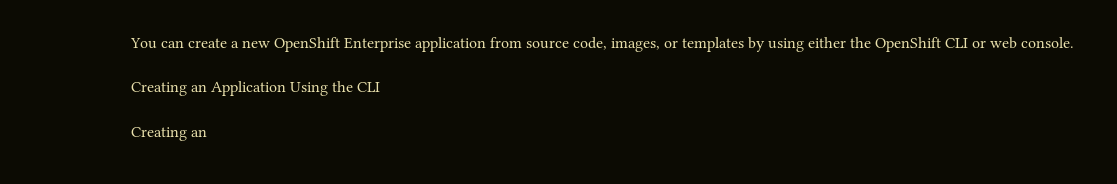You can create a new OpenShift Enterprise application from source code, images, or templates by using either the OpenShift CLI or web console.

Creating an Application Using the CLI

Creating an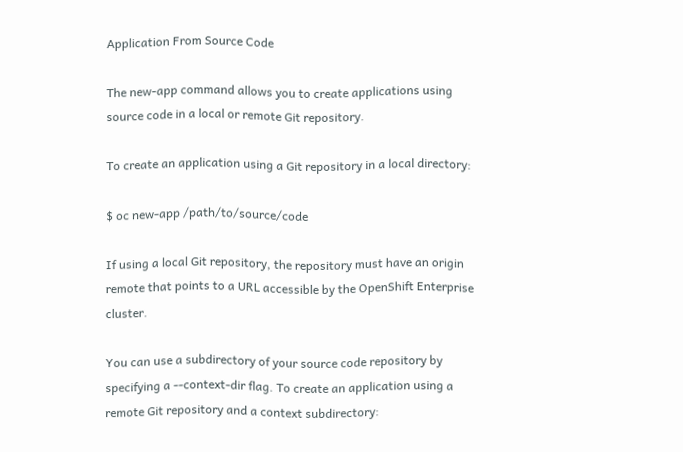Application From Source Code

The new-app command allows you to create applications using source code in a local or remote Git repository.

To create an application using a Git repository in a local directory:

$ oc new-app /path/to/source/code

If using a local Git repository, the repository must have an origin remote that points to a URL accessible by the OpenShift Enterprise cluster.

You can use a subdirectory of your source code repository by specifying a --context-dir flag. To create an application using a remote Git repository and a context subdirectory: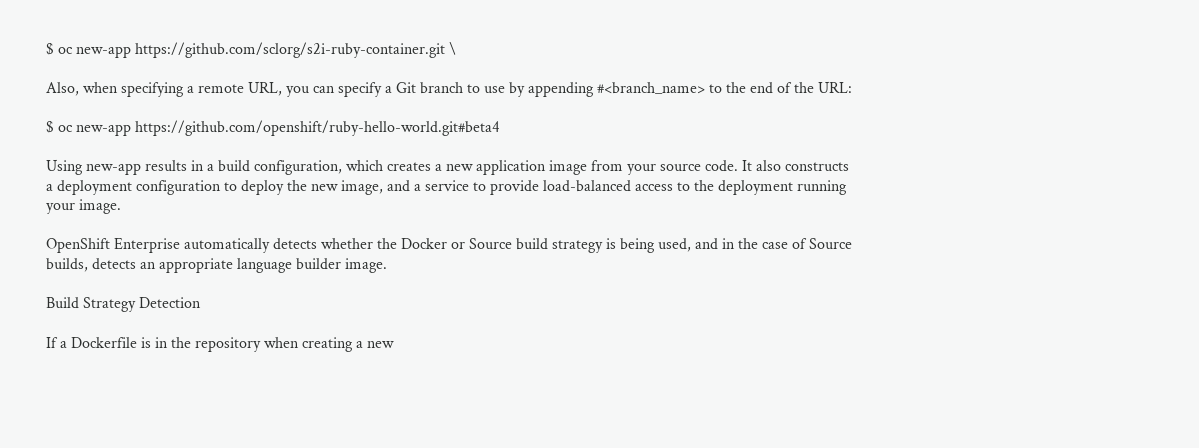$ oc new-app https://github.com/sclorg/s2i-ruby-container.git \

Also, when specifying a remote URL, you can specify a Git branch to use by appending #<branch_name> to the end of the URL:

$ oc new-app https://github.com/openshift/ruby-hello-world.git#beta4

Using new-app results in a build configuration, which creates a new application image from your source code. It also constructs a deployment configuration to deploy the new image, and a service to provide load-balanced access to the deployment running your image.

OpenShift Enterprise automatically detects whether the Docker or Source build strategy is being used, and in the case of Source builds, detects an appropriate language builder image.

Build Strategy Detection

If a Dockerfile is in the repository when creating a new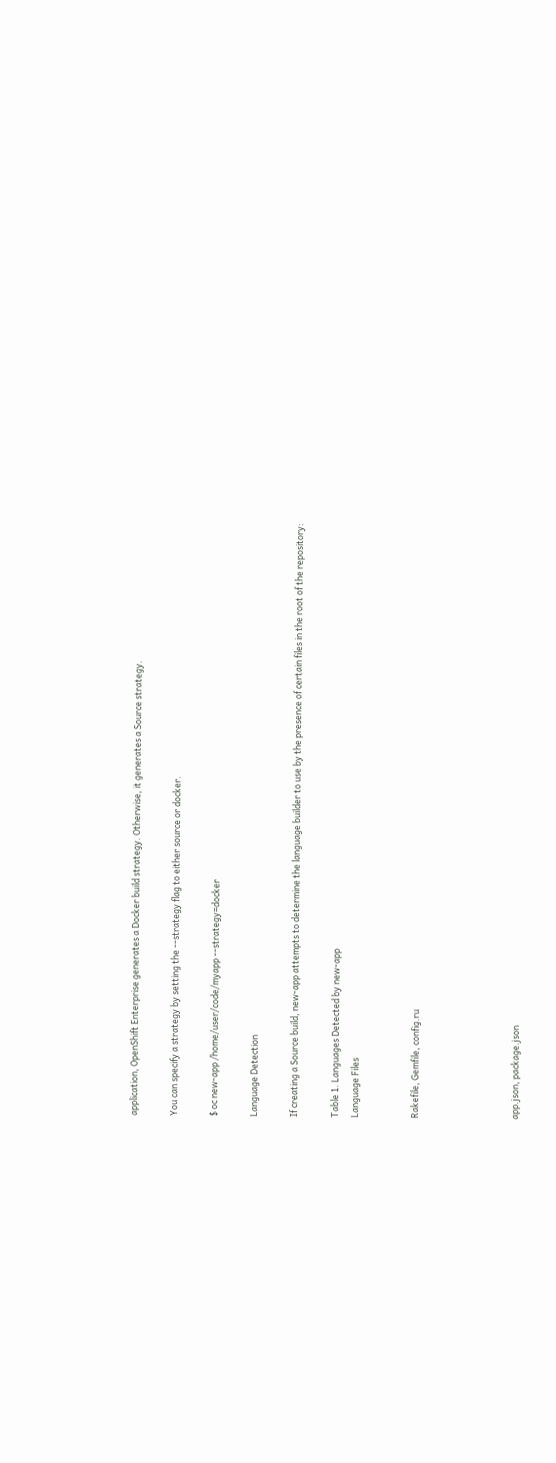application, OpenShift Enterprise generates a Docker build strategy. Otherwise, it generates a Source strategy.

You can specify a strategy by setting the --strategy flag to either source or docker.

$ oc new-app /home/user/code/myapp --strategy=docker

Language Detection

If creating a Source build, new-app attempts to determine the language builder to use by the presence of certain files in the root of the repository:

Table 1. Languages Detected by new-app
Language Files


Rakefile, Gemfile, config.ru




app.json, package.json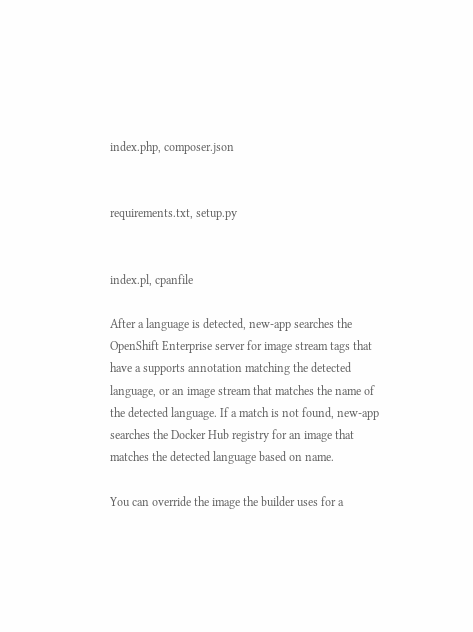index.php, composer.json


requirements.txt, setup.py


index.pl, cpanfile

After a language is detected, new-app searches the OpenShift Enterprise server for image stream tags that have a supports annotation matching the detected language, or an image stream that matches the name of the detected language. If a match is not found, new-app searches the Docker Hub registry for an image that matches the detected language based on name.

You can override the image the builder uses for a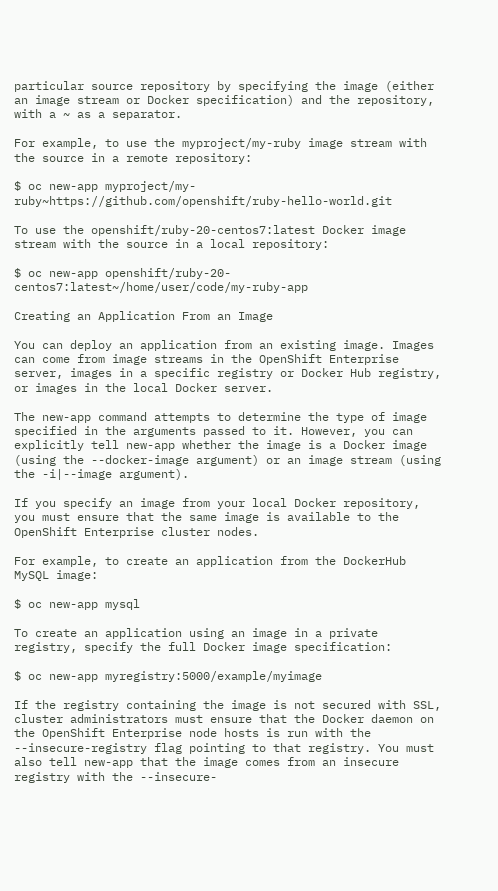particular source repository by specifying the image (either an image stream or Docker specification) and the repository, with a ~ as a separator.

For example, to use the myproject/my-ruby image stream with the source in a remote repository:

$ oc new-app myproject/my-ruby~https://github.com/openshift/ruby-hello-world.git

To use the openshift/ruby-20-centos7:latest Docker image stream with the source in a local repository:

$ oc new-app openshift/ruby-20-centos7:latest~/home/user/code/my-ruby-app

Creating an Application From an Image

You can deploy an application from an existing image. Images can come from image streams in the OpenShift Enterprise server, images in a specific registry or Docker Hub registry, or images in the local Docker server.

The new-app command attempts to determine the type of image specified in the arguments passed to it. However, you can explicitly tell new-app whether the image is a Docker image (using the --docker-image argument) or an image stream (using the -i|--image argument).

If you specify an image from your local Docker repository, you must ensure that the same image is available to the OpenShift Enterprise cluster nodes.

For example, to create an application from the DockerHub MySQL image:

$ oc new-app mysql

To create an application using an image in a private registry, specify the full Docker image specification:

$ oc new-app myregistry:5000/example/myimage

If the registry containing the image is not secured with SSL, cluster administrators must ensure that the Docker daemon on the OpenShift Enterprise node hosts is run with the --insecure-registry flag pointing to that registry. You must also tell new-app that the image comes from an insecure registry with the --insecure-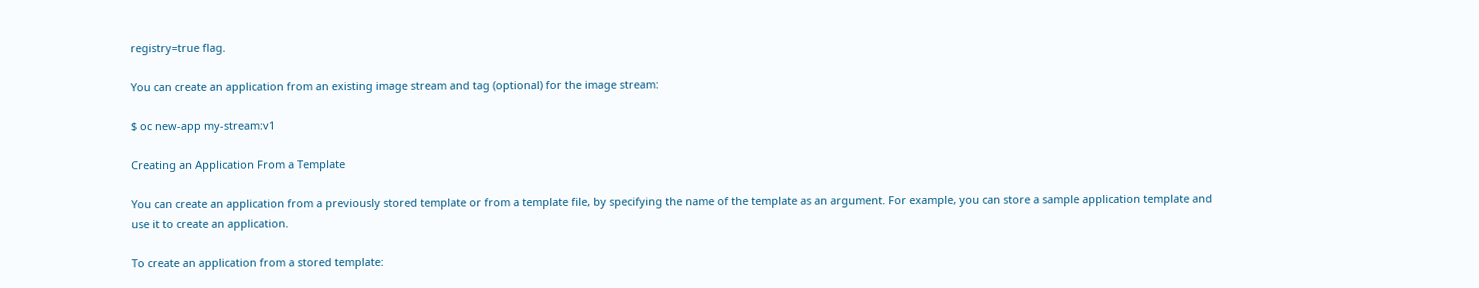registry=true flag.

You can create an application from an existing image stream and tag (optional) for the image stream:

$ oc new-app my-stream:v1

Creating an Application From a Template

You can create an application from a previously stored template or from a template file, by specifying the name of the template as an argument. For example, you can store a sample application template and use it to create an application.

To create an application from a stored template: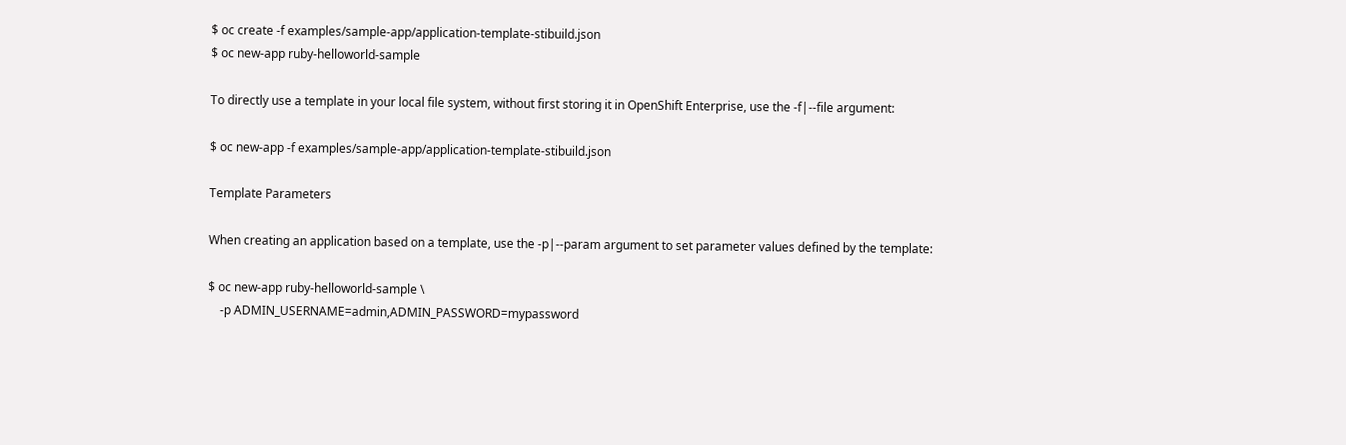$ oc create -f examples/sample-app/application-template-stibuild.json
$ oc new-app ruby-helloworld-sample

To directly use a template in your local file system, without first storing it in OpenShift Enterprise, use the -f|--file argument:

$ oc new-app -f examples/sample-app/application-template-stibuild.json

Template Parameters

When creating an application based on a template, use the -p|--param argument to set parameter values defined by the template:

$ oc new-app ruby-helloworld-sample \
    -p ADMIN_USERNAME=admin,ADMIN_PASSWORD=mypassword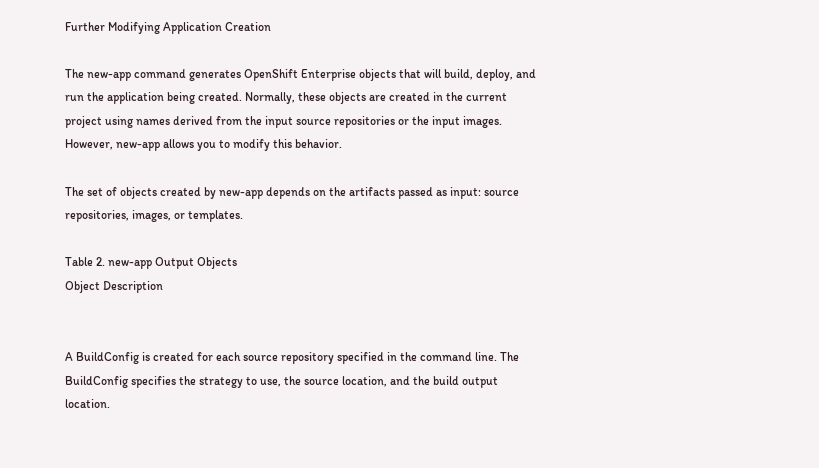Further Modifying Application Creation

The new-app command generates OpenShift Enterprise objects that will build, deploy, and run the application being created. Normally, these objects are created in the current project using names derived from the input source repositories or the input images. However, new-app allows you to modify this behavior.

The set of objects created by new-app depends on the artifacts passed as input: source repositories, images, or templates.

Table 2. new-app Output Objects
Object Description


A BuildConfig is created for each source repository specified in the command line. The BuildConfig specifies the strategy to use, the source location, and the build output location.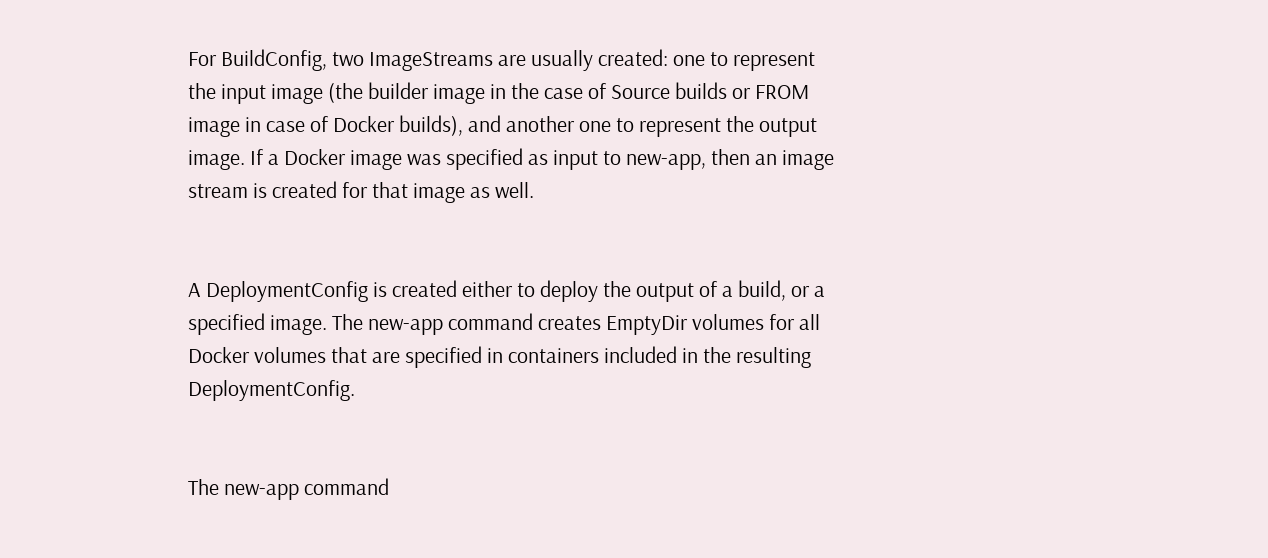For BuildConfig, two ImageStreams are usually created: one to represent the input image (the builder image in the case of Source builds or FROM image in case of Docker builds), and another one to represent the output image. If a Docker image was specified as input to new-app, then an image stream is created for that image as well.


A DeploymentConfig is created either to deploy the output of a build, or a specified image. The new-app command creates EmptyDir volumes for all Docker volumes that are specified in containers included in the resulting DeploymentConfig.


The new-app command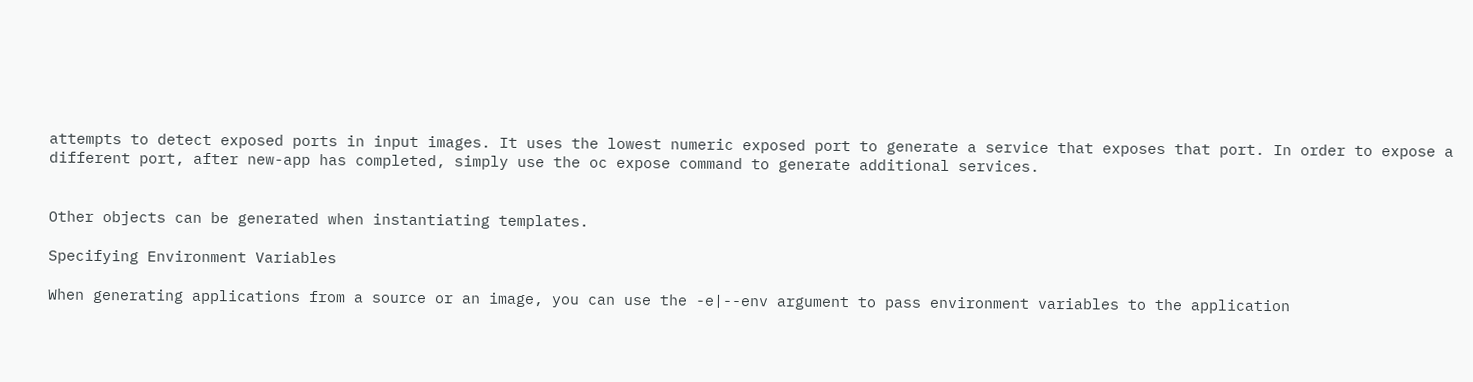attempts to detect exposed ports in input images. It uses the lowest numeric exposed port to generate a service that exposes that port. In order to expose a different port, after new-app has completed, simply use the oc expose command to generate additional services.


Other objects can be generated when instantiating templates.

Specifying Environment Variables

When generating applications from a source or an image, you can use the -e|--env argument to pass environment variables to the application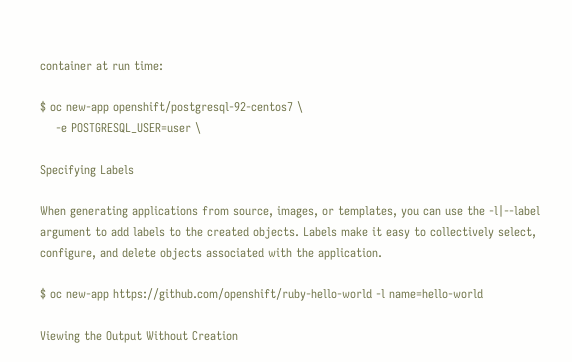container at run time:

$ oc new-app openshift/postgresql-92-centos7 \
    -e POSTGRESQL_USER=user \

Specifying Labels

When generating applications from source, images, or templates, you can use the -l|--label argument to add labels to the created objects. Labels make it easy to collectively select, configure, and delete objects associated with the application.

$ oc new-app https://github.com/openshift/ruby-hello-world -l name=hello-world

Viewing the Output Without Creation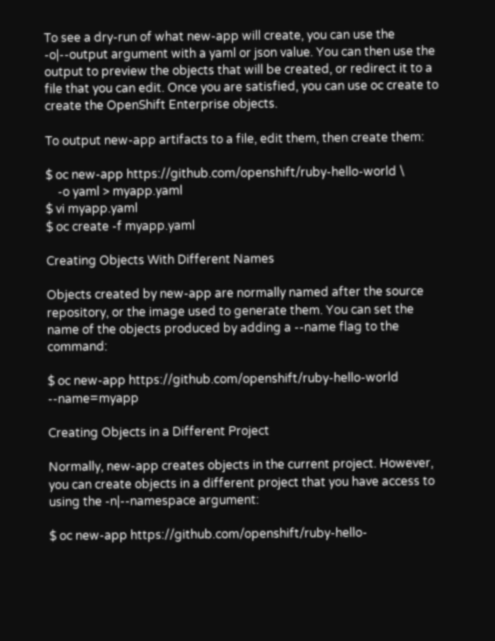To see a dry-run of what new-app will create, you can use the -o|--output argument with a yaml or json value. You can then use the output to preview the objects that will be created, or redirect it to a file that you can edit. Once you are satisfied, you can use oc create to create the OpenShift Enterprise objects.

To output new-app artifacts to a file, edit them, then create them:

$ oc new-app https://github.com/openshift/ruby-hello-world \
    -o yaml > myapp.yaml
$ vi myapp.yaml
$ oc create -f myapp.yaml

Creating Objects With Different Names

Objects created by new-app are normally named after the source repository, or the image used to generate them. You can set the name of the objects produced by adding a --name flag to the command:

$ oc new-app https://github.com/openshift/ruby-hello-world --name=myapp

Creating Objects in a Different Project

Normally, new-app creates objects in the current project. However, you can create objects in a different project that you have access to using the -n|--namespace argument:

$ oc new-app https://github.com/openshift/ruby-hello-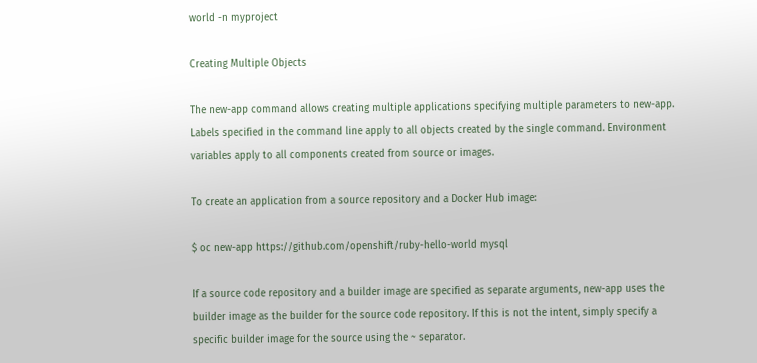world -n myproject

Creating Multiple Objects

The new-app command allows creating multiple applications specifying multiple parameters to new-app. Labels specified in the command line apply to all objects created by the single command. Environment variables apply to all components created from source or images.

To create an application from a source repository and a Docker Hub image:

$ oc new-app https://github.com/openshift/ruby-hello-world mysql

If a source code repository and a builder image are specified as separate arguments, new-app uses the builder image as the builder for the source code repository. If this is not the intent, simply specify a specific builder image for the source using the ~ separator.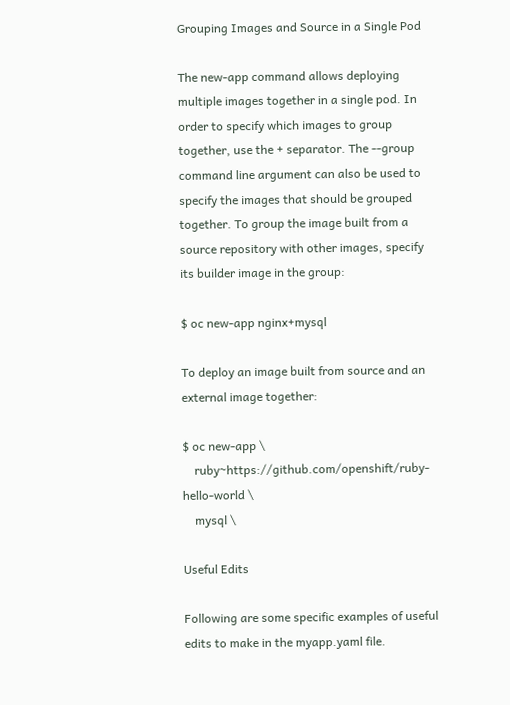Grouping Images and Source in a Single Pod

The new-app command allows deploying multiple images together in a single pod. In order to specify which images to group together, use the + separator. The --group command line argument can also be used to specify the images that should be grouped together. To group the image built from a source repository with other images, specify its builder image in the group:

$ oc new-app nginx+mysql

To deploy an image built from source and an external image together:

$ oc new-app \
    ruby~https://github.com/openshift/ruby-hello-world \
    mysql \

Useful Edits

Following are some specific examples of useful edits to make in the myapp.yaml file.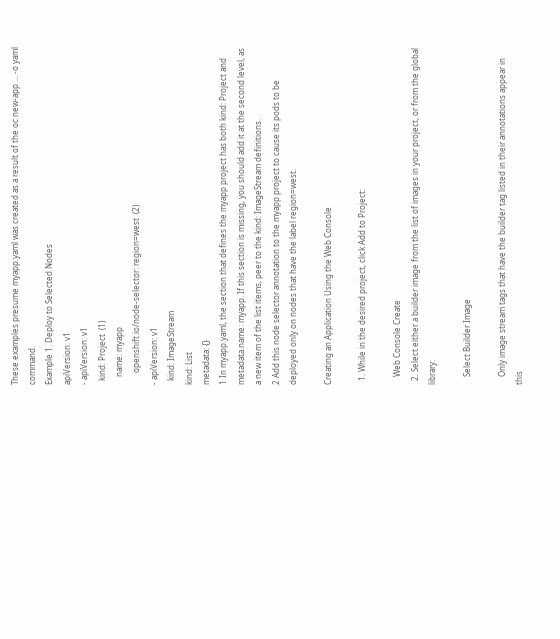These examples presume myapp.yaml was created as a result of the oc new-app … -o yaml command.
Example 1. Deploy to Selected Nodes
apiVersion: v1
- apiVersion: v1
  kind: Project  (1)
    name: myapp
      openshift.io/node-selector: region=west  (2)
- apiVersion: v1
  kind: ImageStream
kind: List
metadata: {}
1 In myapp.yaml, the section that defines the myapp project has both kind: Project and metadata.name: myapp. If this section is missing, you should add it at the second level, as a new item of the list items, peer to the kind: ImageStream definitions.
2 Add this node selector annotation to the myapp project to cause its pods to be deployed only on nodes that have the label region=west.

Creating an Application Using the Web Console

  1. While in the desired project, click Add to Project:

    Web Console Create
  2. Select either a builder image from the list of images in your project, or from the global library:

    Select Builder Image

    Only image stream tags that have the builder tag listed in their annotations appear in this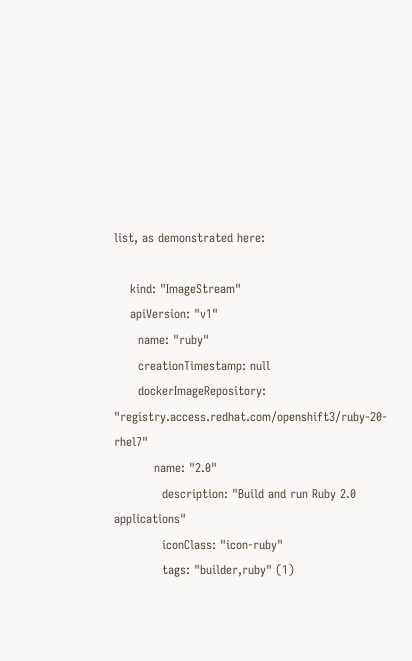list, as demonstrated here:

    kind: "ImageStream"
    apiVersion: "v1"
      name: "ruby"
      creationTimestamp: null
      dockerImageRepository: "registry.access.redhat.com/openshift3/ruby-20-rhel7"
          name: "2.0"
            description: "Build and run Ruby 2.0 applications"
            iconClass: "icon-ruby"
            tags: "builder,ruby" (1)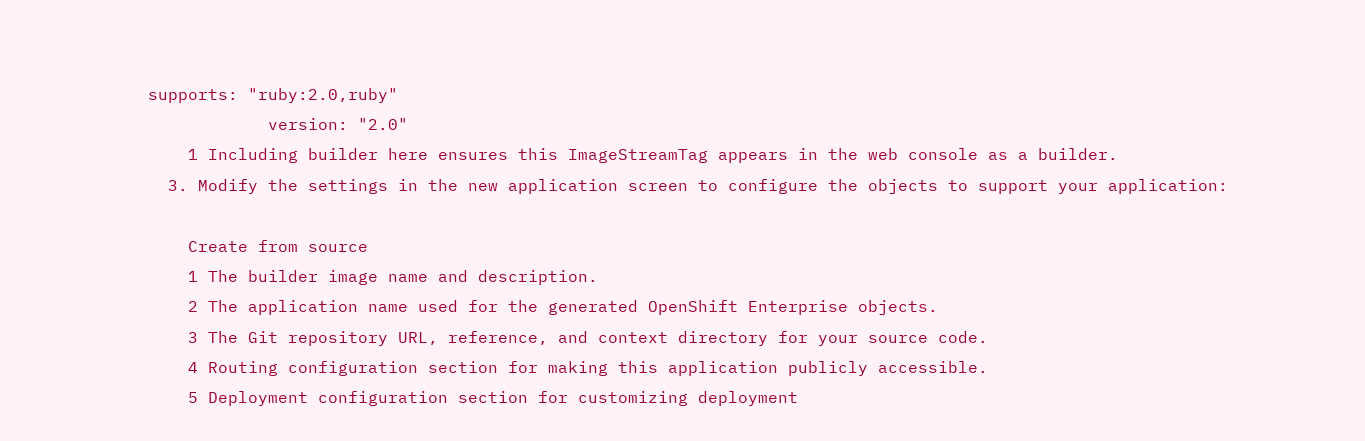supports: "ruby:2.0,ruby"
            version: "2.0"
    1 Including builder here ensures this ImageStreamTag appears in the web console as a builder.
  3. Modify the settings in the new application screen to configure the objects to support your application:

    Create from source
    1 The builder image name and description.
    2 The application name used for the generated OpenShift Enterprise objects.
    3 The Git repository URL, reference, and context directory for your source code.
    4 Routing configuration section for making this application publicly accessible.
    5 Deployment configuration section for customizing deployment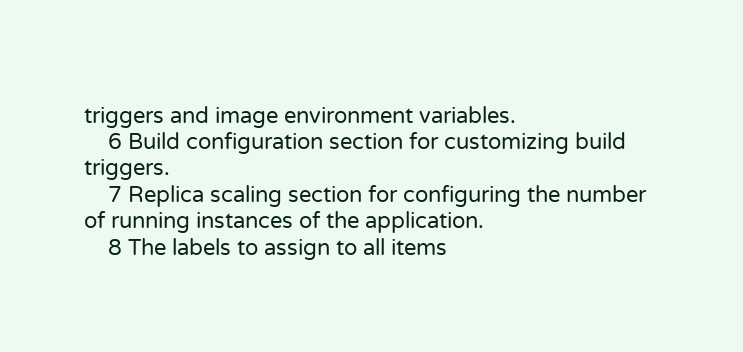triggers and image environment variables.
    6 Build configuration section for customizing build triggers.
    7 Replica scaling section for configuring the number of running instances of the application.
    8 The labels to assign to all items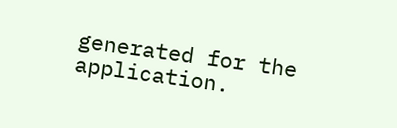generated for the application.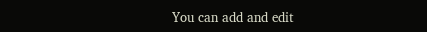You can add and edit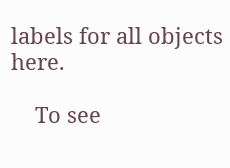labels for all objects here.

    To see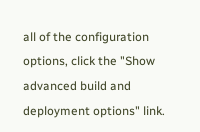all of the configuration options, click the "Show advanced build and deployment options" link.